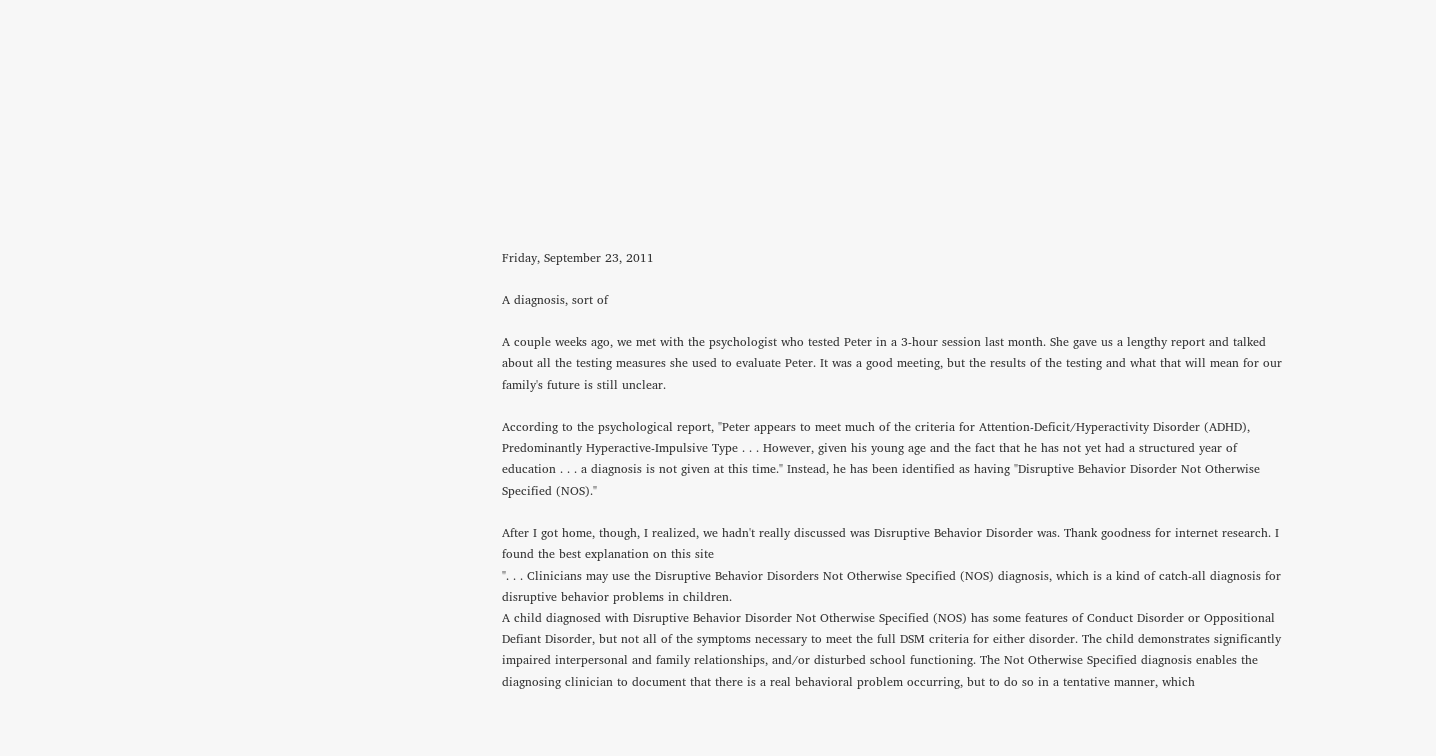Friday, September 23, 2011

A diagnosis, sort of

A couple weeks ago, we met with the psychologist who tested Peter in a 3-hour session last month. She gave us a lengthy report and talked about all the testing measures she used to evaluate Peter. It was a good meeting, but the results of the testing and what that will mean for our family's future is still unclear.

According to the psychological report, "Peter appears to meet much of the criteria for Attention-Deficit/Hyperactivity Disorder (ADHD), Predominantly Hyperactive-Impulsive Type . . . However, given his young age and the fact that he has not yet had a structured year of education . . . a diagnosis is not given at this time." Instead, he has been identified as having "Disruptive Behavior Disorder Not Otherwise Specified (NOS)."

After I got home, though, I realized, we hadn't really discussed was Disruptive Behavior Disorder was. Thank goodness for internet research. I found the best explanation on this site
". . . Clinicians may use the Disruptive Behavior Disorders Not Otherwise Specified (NOS) diagnosis, which is a kind of catch-all diagnosis for disruptive behavior problems in children.
A child diagnosed with Disruptive Behavior Disorder Not Otherwise Specified (NOS) has some features of Conduct Disorder or Oppositional Defiant Disorder, but not all of the symptoms necessary to meet the full DSM criteria for either disorder. The child demonstrates significantly impaired interpersonal and family relationships, and/or disturbed school functioning. The Not Otherwise Specified diagnosis enables the diagnosing clinician to document that there is a real behavioral problem occurring, but to do so in a tentative manner, which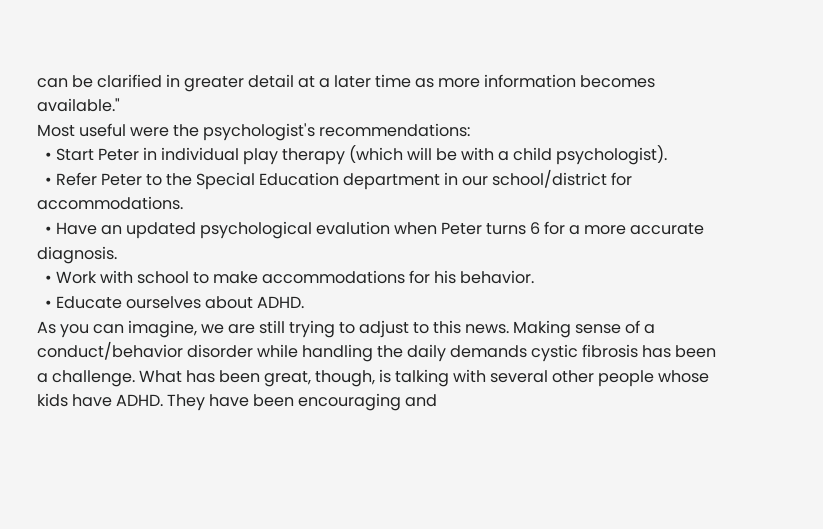can be clarified in greater detail at a later time as more information becomes available."
Most useful were the psychologist's recommendations:
  • Start Peter in individual play therapy (which will be with a child psychologist).
  • Refer Peter to the Special Education department in our school/district for accommodations.
  • Have an updated psychological evalution when Peter turns 6 for a more accurate diagnosis.
  • Work with school to make accommodations for his behavior.
  • Educate ourselves about ADHD.
As you can imagine, we are still trying to adjust to this news. Making sense of a conduct/behavior disorder while handling the daily demands cystic fibrosis has been a challenge. What has been great, though, is talking with several other people whose kids have ADHD. They have been encouraging and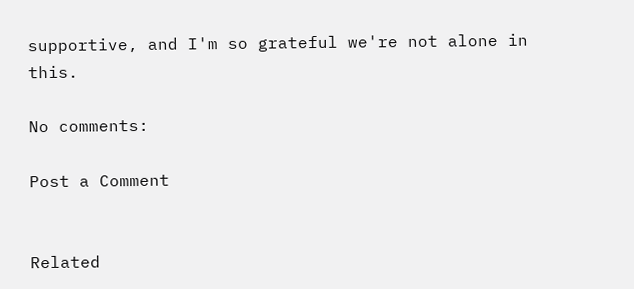supportive, and I'm so grateful we're not alone in this.

No comments:

Post a Comment


Related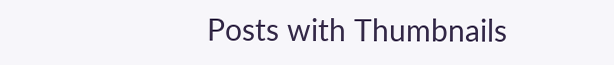Posts with Thumbnails